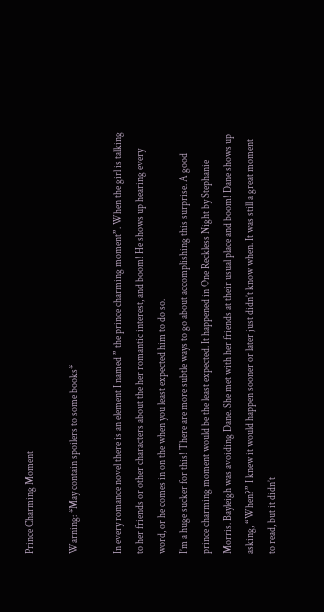Prince Charming Moment

Warning: *May contain spoilers to some books*

In every romance novel there is an element I named ” the prince charming moment”. When the girl is talking to her friends or other characters about the her romantic interest, and boom! He shows up hearing every word, or he comes in on the when you least expected him to do so.
I’m a huge sucker for this! There are more subtle ways to go about accomplishing this surprise. A good prince charming moment would be the least expected. It happened in One Reckless Night by Stephanie Morris. Bayleigh was avoiding Dane. She met with her friends at their usual place and boom! Dane shows up asking, “When?” I knew it would happen sooner or later just didn’t know when. It was still a great moment to read, but it didn’t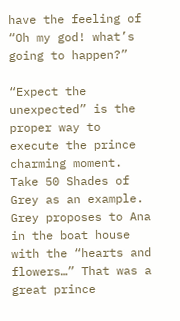have the feeling of “Oh my god! what’s going to happen?”

“Expect the unexpected” is the proper way to execute the prince charming moment. Take 50 Shades of Grey as an example. Grey proposes to Ana in the boat house with the “hearts and flowers…” That was a great prince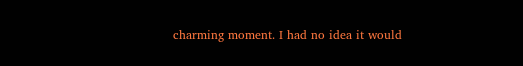charming moment. I had no idea it would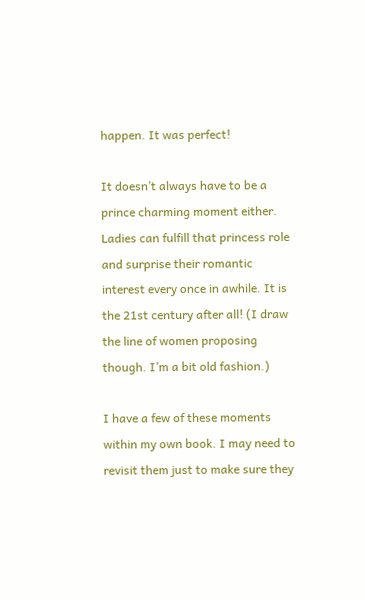happen. It was perfect!

It doesn’t always have to be a prince charming moment either. Ladies can fulfill that princess role and surprise their romantic interest every once in awhile. It is the 21st century after all! (I draw the line of women proposing though. I’m a bit old fashion.)

I have a few of these moments within my own book. I may need to revisit them just to make sure they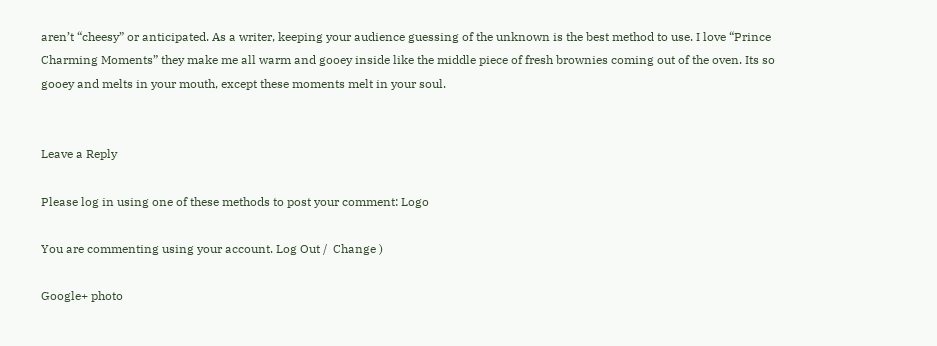aren’t “cheesy” or anticipated. As a writer, keeping your audience guessing of the unknown is the best method to use. I love “Prince Charming Moments” they make me all warm and gooey inside like the middle piece of fresh brownies coming out of the oven. Its so gooey and melts in your mouth, except these moments melt in your soul.


Leave a Reply

Please log in using one of these methods to post your comment: Logo

You are commenting using your account. Log Out /  Change )

Google+ photo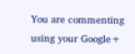You are commenting using your Google+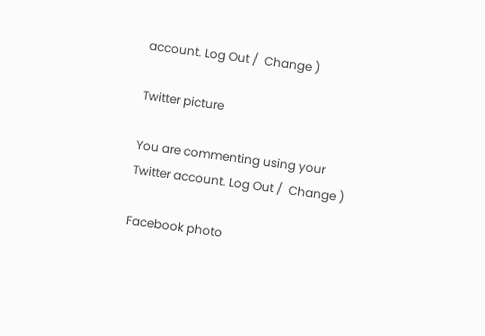account. Log Out /  Change )

Twitter picture

You are commenting using your Twitter account. Log Out /  Change )

Facebook photo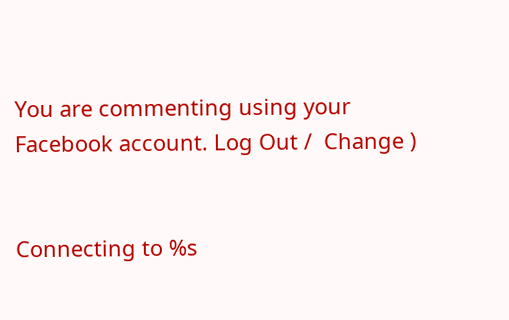You are commenting using your Facebook account. Log Out /  Change )


Connecting to %s